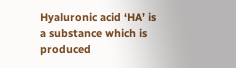Hyaluronic acid ‘HA’ is a substance which is produced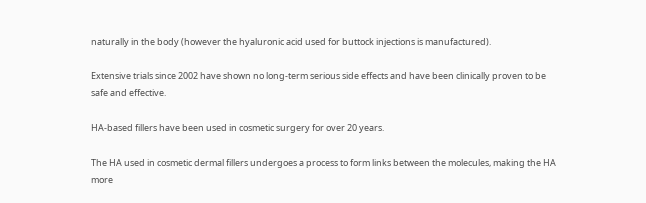naturally in the body (however the hyaluronic acid used for buttock injections is manufactured).

Extensive trials since 2002 have shown no long-term serious side effects and have been clinically proven to be safe and effective.

HA-based fillers have been used in cosmetic surgery for over 20 years.

The HA used in cosmetic dermal fillers undergoes a process to form links between the molecules, making the HA more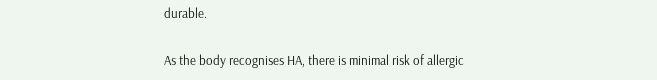durable.

As the body recognises HA, there is minimal risk of allergic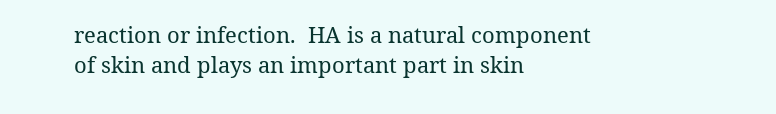reaction or infection.  HA is a natural component of skin and plays an important part in skin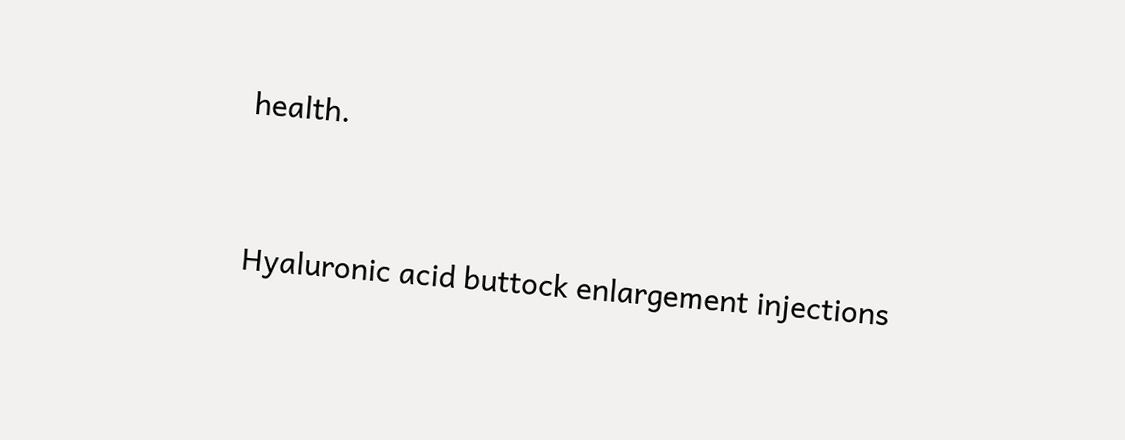health.


Hyaluronic acid buttock enlargement injections